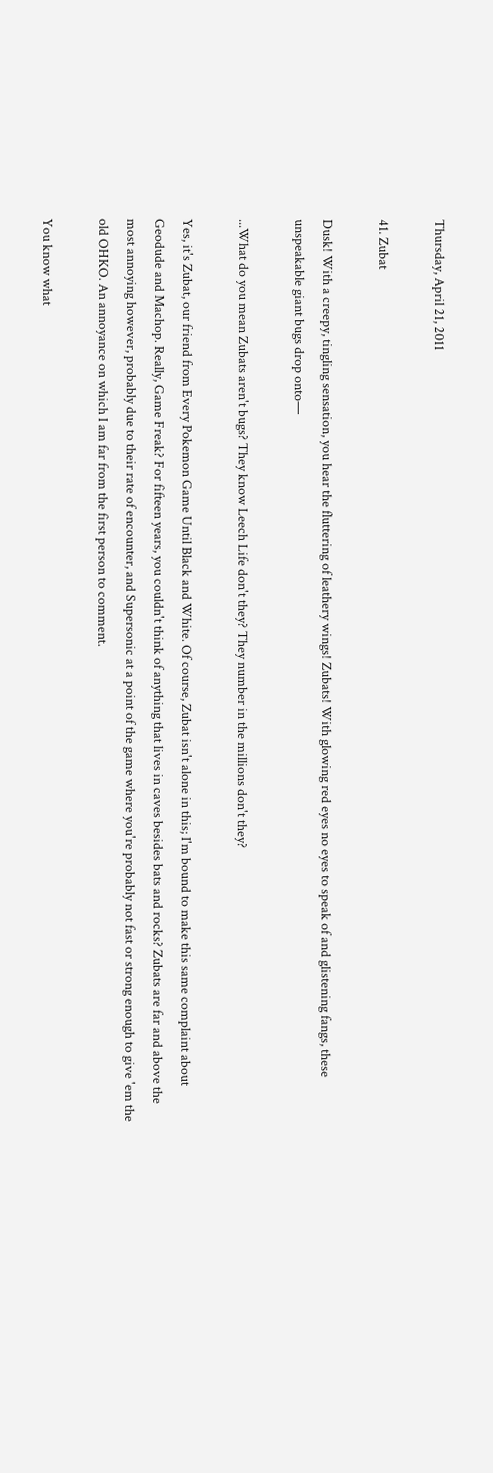Thursday, April 21, 2011

41. Zubat

Dusk! With a creepy, tingling sensation, you hear the fluttering of leathery wings! Zubats! With glowing red eyes no eyes to speak of and glistening fangs, these unspeakable giant bugs drop onto—

...What do you mean Zubats aren't bugs? They know Leech Life don't they? They number in the millions don't they?

Yes, it's Zubat, our friend from Every Pokemon Game Until Black and White. Of course, Zubat isn't alone in this; I'm bound to make this same complaint about Geodude and Machop. Really, Game Freak? For fifteen years, you couldn't think of anything that lives in caves besides bats and rocks? Zubats are far and above the most annoying however, probably due to their rate of encounter, and Supersonic at a point of the game where you're probably not fast or strong enough to give 'em the old OHKO. An annoyance on which I am far from the first person to comment.

You know what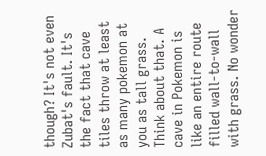though? It's not even Zubat's fault. It's the fact that cave tiles throw at least as many pokemon at you as tall grass. Think about that. A cave in Pokemon is like an entire route filled wall-to-wall with grass. No wonder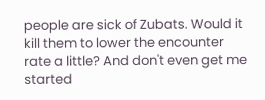people are sick of Zubats. Would it kill them to lower the encounter rate a little? And don't even get me started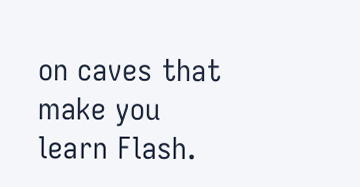on caves that make you learn Flash.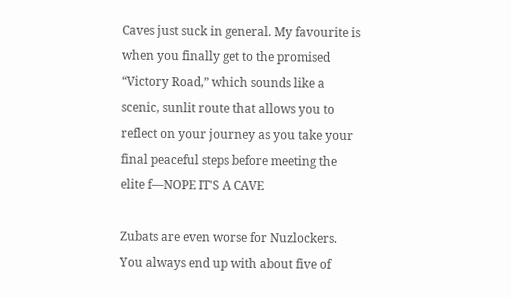Caves just suck in general. My favourite is when you finally get to the promised “Victory Road,” which sounds like a scenic, sunlit route that allows you to reflect on your journey as you take your final peaceful steps before meeting the elite f—NOPE IT'S A CAVE

Zubats are even worse for Nuzlockers. You always end up with about five of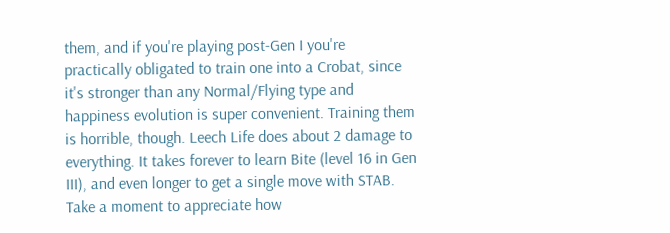them, and if you're playing post-Gen I you're practically obligated to train one into a Crobat, since it's stronger than any Normal/Flying type and happiness evolution is super convenient. Training them is horrible, though. Leech Life does about 2 damage to everything. It takes forever to learn Bite (level 16 in Gen III), and even longer to get a single move with STAB. Take a moment to appreciate how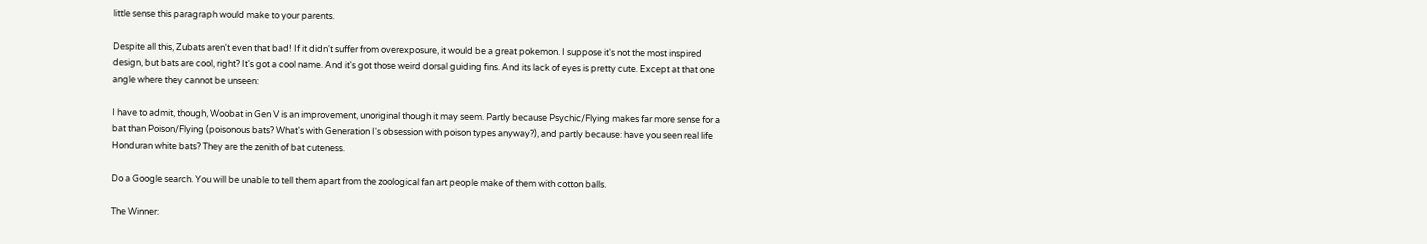little sense this paragraph would make to your parents.

Despite all this, Zubats aren't even that bad! If it didn't suffer from overexposure, it would be a great pokemon. I suppose it's not the most inspired design, but bats are cool, right? It's got a cool name. And it's got those weird dorsal guiding fins. And its lack of eyes is pretty cute. Except at that one angle where they cannot be unseen:

I have to admit, though, Woobat in Gen V is an improvement, unoriginal though it may seem. Partly because Psychic/Flying makes far more sense for a bat than Poison/Flying (poisonous bats? What's with Generation I's obsession with poison types anyway?), and partly because: have you seen real life Honduran white bats? They are the zenith of bat cuteness.

Do a Google search. You will be unable to tell them apart from the zoological fan art people make of them with cotton balls.

The Winner: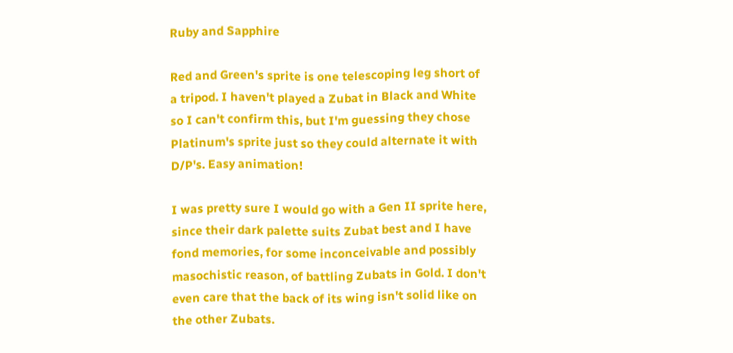Ruby and Sapphire

Red and Green's sprite is one telescoping leg short of a tripod. I haven't played a Zubat in Black and White so I can't confirm this, but I'm guessing they chose Platinum's sprite just so they could alternate it with D/P's. Easy animation!

I was pretty sure I would go with a Gen II sprite here, since their dark palette suits Zubat best and I have fond memories, for some inconceivable and possibly masochistic reason, of battling Zubats in Gold. I don't even care that the back of its wing isn't solid like on the other Zubats.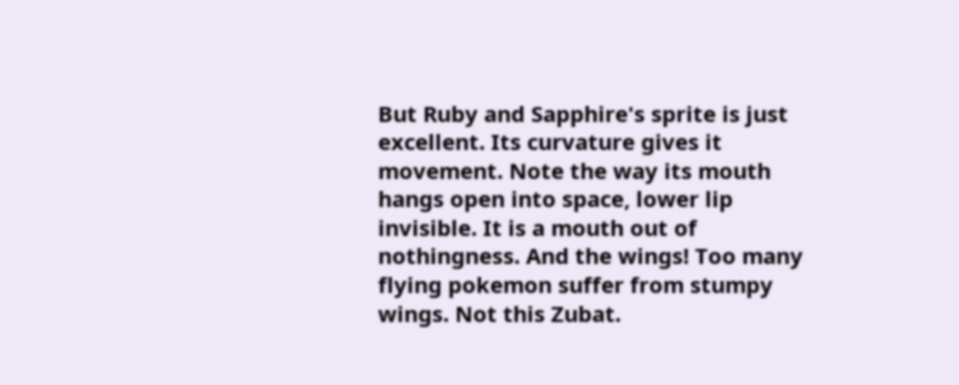But Ruby and Sapphire's sprite is just excellent. Its curvature gives it movement. Note the way its mouth hangs open into space, lower lip invisible. It is a mouth out of nothingness. And the wings! Too many flying pokemon suffer from stumpy wings. Not this Zubat.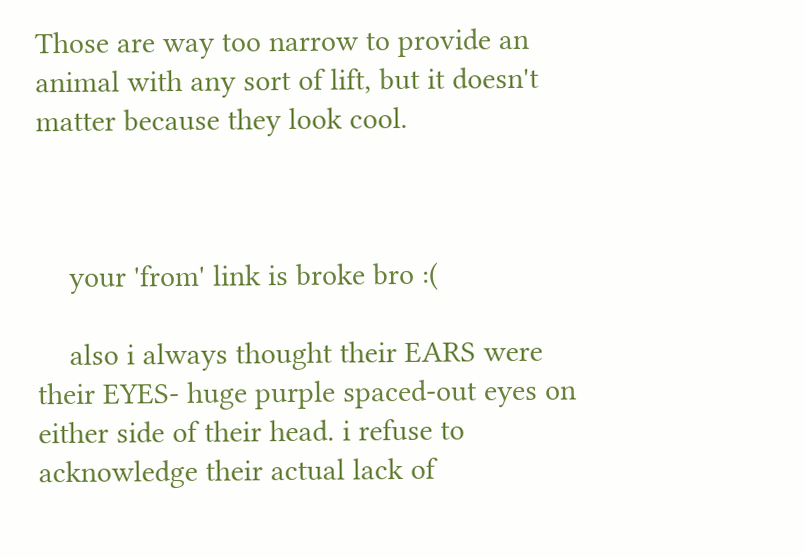Those are way too narrow to provide an animal with any sort of lift, but it doesn't matter because they look cool.



    your 'from' link is broke bro :(

    also i always thought their EARS were their EYES- huge purple spaced-out eyes on either side of their head. i refuse to acknowledge their actual lack of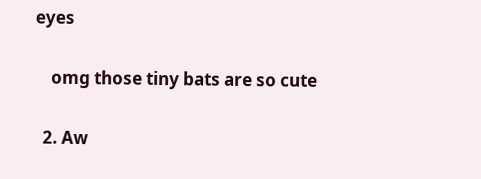eyes

    omg those tiny bats are so cute

  2. Aw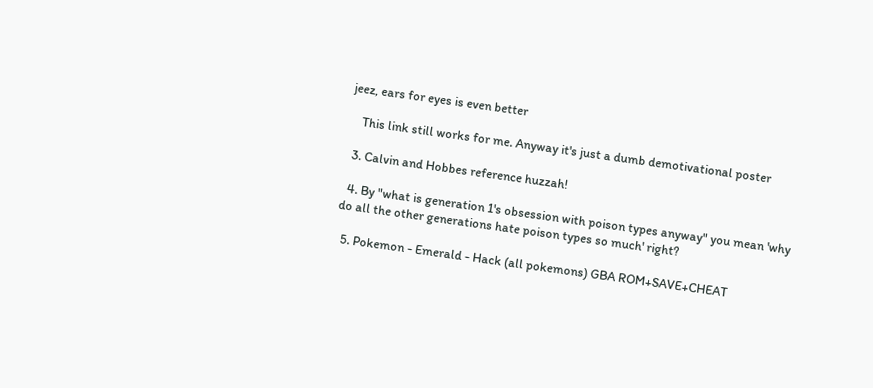jeez, ears for eyes is even better

    This link still works for me. Anyway it's just a dumb demotivational poster

  3. Calvin and Hobbes reference huzzah!

  4. By "what is generation 1's obsession with poison types anyway" you mean 'why do all the other generations hate poison types so much' right?

  5. Pokemon - Emerald - Hack (all pokemons) GBA ROM+SAVE+CHEAT